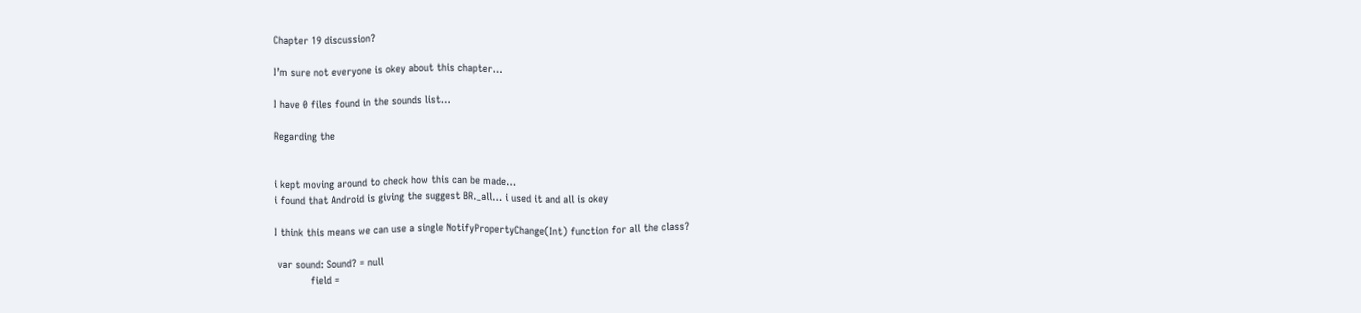Chapter 19 discussion?

I’m sure not everyone is okey about this chapter…

I have 0 files found in the sounds list…

Regarding the


i kept moving around to check how this can be made…
i found that Android is giving the suggest BR._all… i used it and all is okey

I think this means we can use a single NotifyPropertyChange(Int) function for all the class?

 var sound: Sound? = null
            field =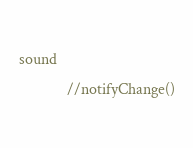sound
            //notifyChange()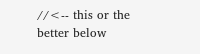//<-- this or the better below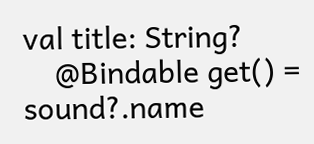val title: String?
    @Bindable get() = sound?.name